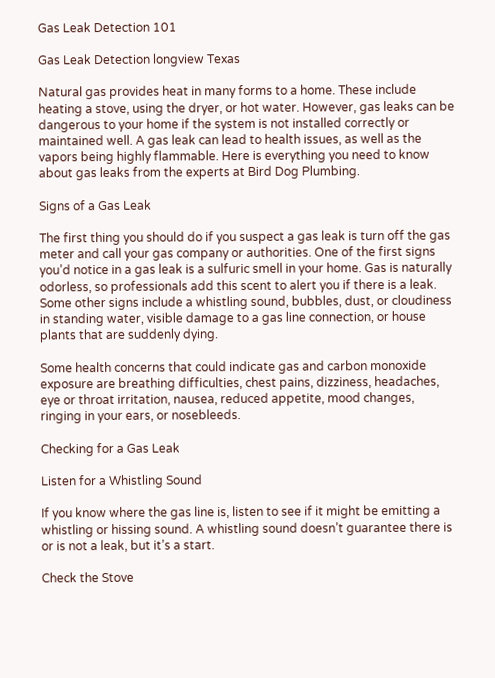Gas Leak Detection 101

Gas Leak Detection longview Texas

Natural gas provides heat in many forms to a home. These include heating a stove, using the dryer, or hot water. However, gas leaks can be dangerous to your home if the system is not installed correctly or maintained well. A gas leak can lead to health issues, as well as the vapors being highly flammable. Here is everything you need to know about gas leaks from the experts at Bird Dog Plumbing.

Signs of a Gas Leak

The first thing you should do if you suspect a gas leak is turn off the gas meter and call your gas company or authorities. One of the first signs you’d notice in a gas leak is a sulfuric smell in your home. Gas is naturally odorless, so professionals add this scent to alert you if there is a leak. Some other signs include a whistling sound, bubbles, dust, or cloudiness in standing water, visible damage to a gas line connection, or house plants that are suddenly dying.

Some health concerns that could indicate gas and carbon monoxide exposure are breathing difficulties, chest pains, dizziness, headaches, eye or throat irritation, nausea, reduced appetite, mood changes, ringing in your ears, or nosebleeds.

Checking for a Gas Leak

Listen for a Whistling Sound

If you know where the gas line is, listen to see if it might be emitting a whistling or hissing sound. A whistling sound doesn’t guarantee there is or is not a leak, but it’s a start.

Check the Stove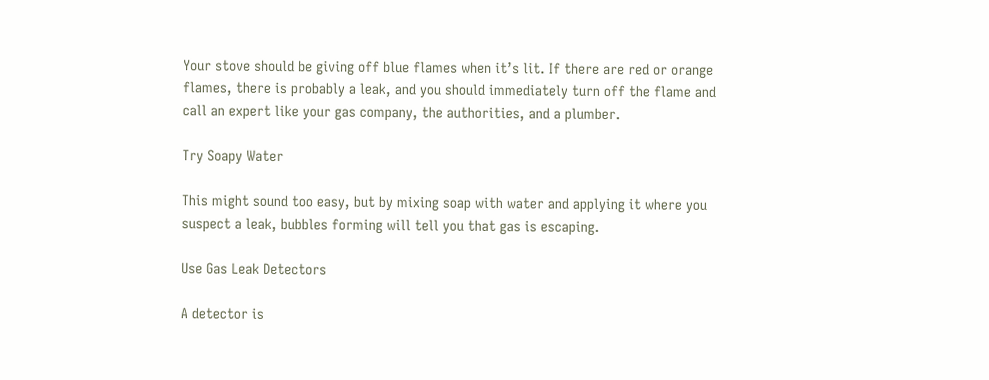Your stove should be giving off blue flames when it’s lit. If there are red or orange flames, there is probably a leak, and you should immediately turn off the flame and call an expert like your gas company, the authorities, and a plumber.

Try Soapy Water

This might sound too easy, but by mixing soap with water and applying it where you suspect a leak, bubbles forming will tell you that gas is escaping.

Use Gas Leak Detectors

A detector is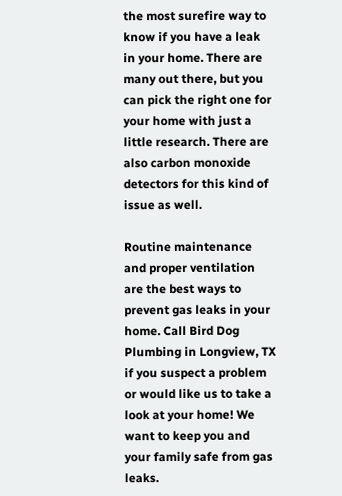the most surefire way to know if you have a leak in your home. There are many out there, but you can pick the right one for your home with just a little research. There are also carbon monoxide detectors for this kind of issue as well.

Routine maintenance and proper ventilation are the best ways to prevent gas leaks in your home. Call Bird Dog Plumbing in Longview, TX if you suspect a problem or would like us to take a look at your home! We want to keep you and your family safe from gas leaks.